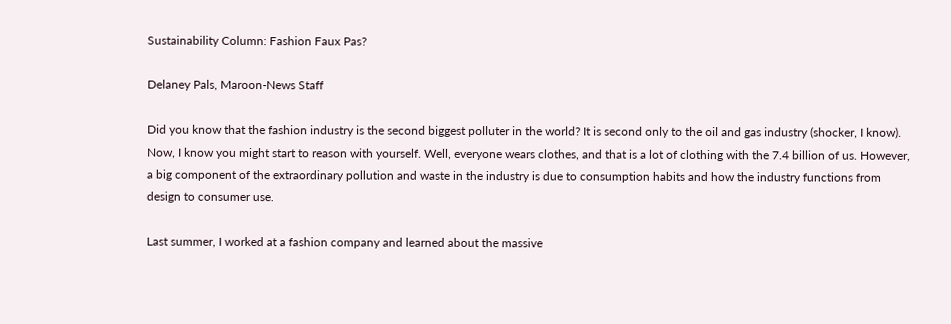Sustainability Column: Fashion Faux Pas?

Delaney Pals, Maroon-News Staff

Did you know that the fashion industry is the second biggest polluter in the world? It is second only to the oil and gas industry (shocker, I know). Now, I know you might start to reason with yourself. Well, everyone wears clothes, and that is a lot of clothing with the 7.4 billion of us. However, a big component of the extraordinary pollution and waste in the industry is due to consumption habits and how the industry functions from design to consumer use.

Last summer, I worked at a fashion company and learned about the massive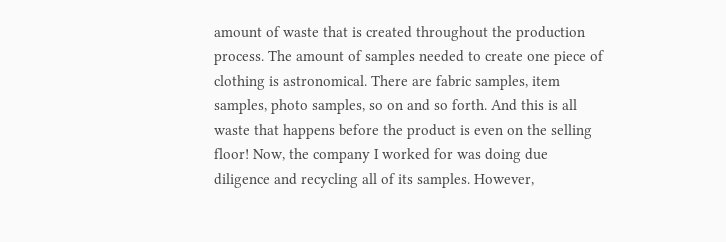amount of waste that is created throughout the production process. The amount of samples needed to create one piece of clothing is astronomical. There are fabric samples, item samples, photo samples, so on and so forth. And this is all waste that happens before the product is even on the selling floor! Now, the company I worked for was doing due diligence and recycling all of its samples. However,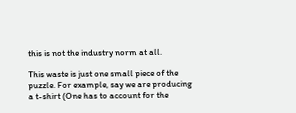this is not the industry norm at all.

This waste is just one small piece of the puzzle. For example, say we are producing a t-shirt (One has to account for the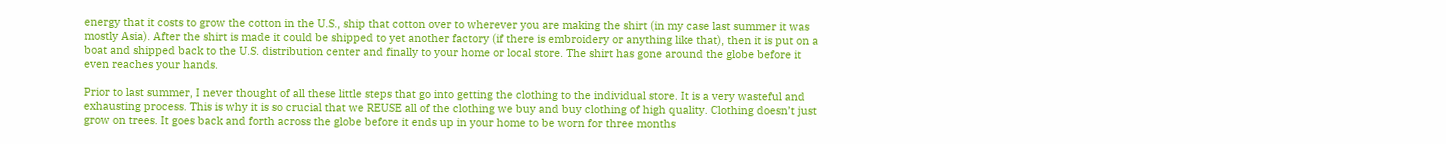energy that it costs to grow the cotton in the U.S., ship that cotton over to wherever you are making the shirt (in my case last summer it was mostly Asia). After the shirt is made it could be shipped to yet another factory (if there is embroidery or anything like that), then it is put on a boat and shipped back to the U.S. distribution center and finally to your home or local store. The shirt has gone around the globe before it even reaches your hands.

Prior to last summer, I never thought of all these little steps that go into getting the clothing to the individual store. It is a very wasteful and exhausting process. This is why it is so crucial that we REUSE all of the clothing we buy and buy clothing of high quality. Clothing doesn’t just grow on trees. It goes back and forth across the globe before it ends up in your home to be worn for three months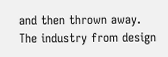and then thrown away. The industry from design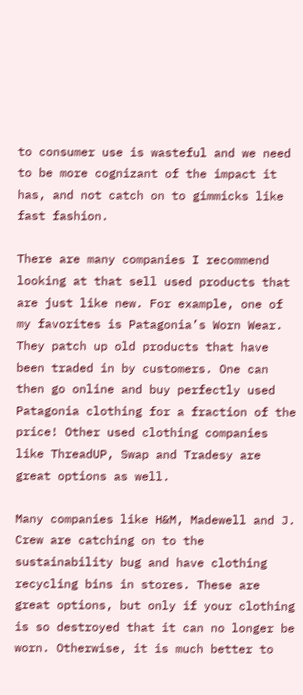to consumer use is wasteful and we need to be more cognizant of the impact it has, and not catch on to gimmicks like fast fashion.

There are many companies I recommend looking at that sell used products that are just like new. For example, one of my favorites is Patagonia’s Worn Wear. They patch up old products that have been traded in by customers. One can then go online and buy perfectly used Patagonia clothing for a fraction of the price! Other used clothing companies like ThreadUP, Swap and Tradesy are great options as well.

Many companies like H&M, Madewell and J. Crew are catching on to the sustainability bug and have clothing recycling bins in stores. These are great options, but only if your clothing is so destroyed that it can no longer be worn. Otherwise, it is much better to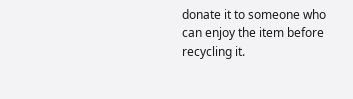donate it to someone who can enjoy the item before recycling it.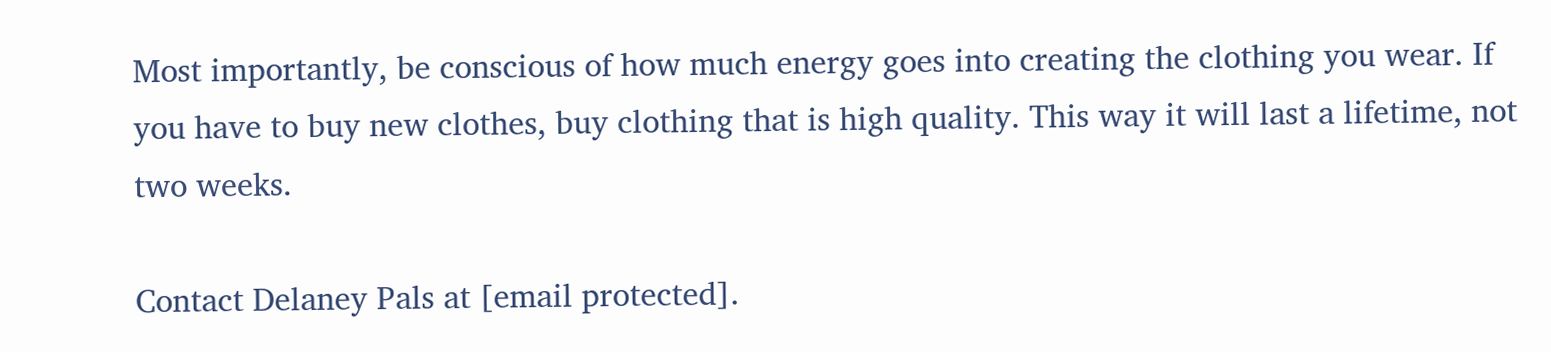Most importantly, be conscious of how much energy goes into creating the clothing you wear. If you have to buy new clothes, buy clothing that is high quality. This way it will last a lifetime, not two weeks.

Contact Delaney Pals at [email protected].